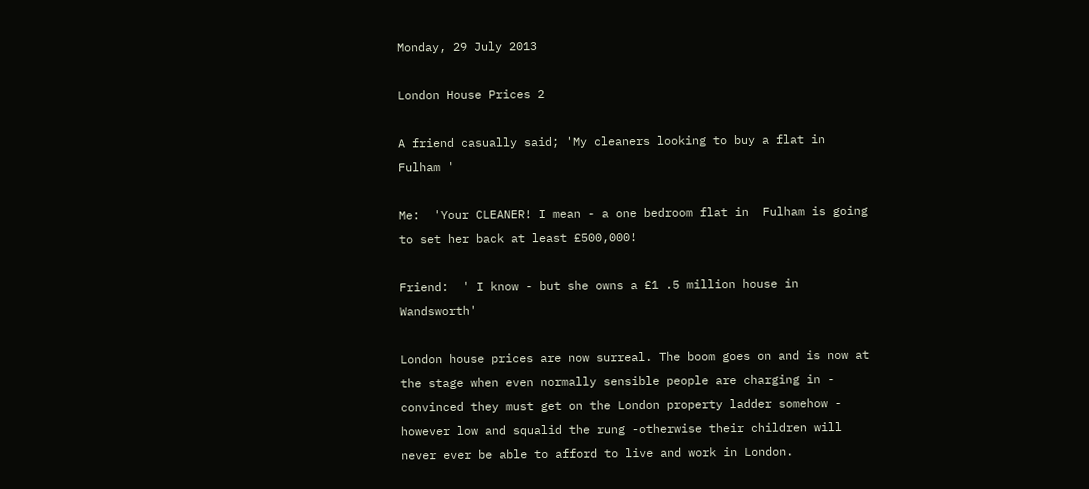Monday, 29 July 2013

London House Prices 2

A friend casually said; 'My cleaners looking to buy a flat in Fulham '

Me:  'Your CLEANER! I mean - a one bedroom flat in  Fulham is going to set her back at least £500,000!

Friend:  ' I know - but she owns a £1 .5 million house in Wandsworth'

London house prices are now surreal. The boom goes on and is now at the stage when even normally sensible people are charging in - convinced they must get on the London property ladder somehow - however low and squalid the rung -otherwise their children will never ever be able to afford to live and work in London.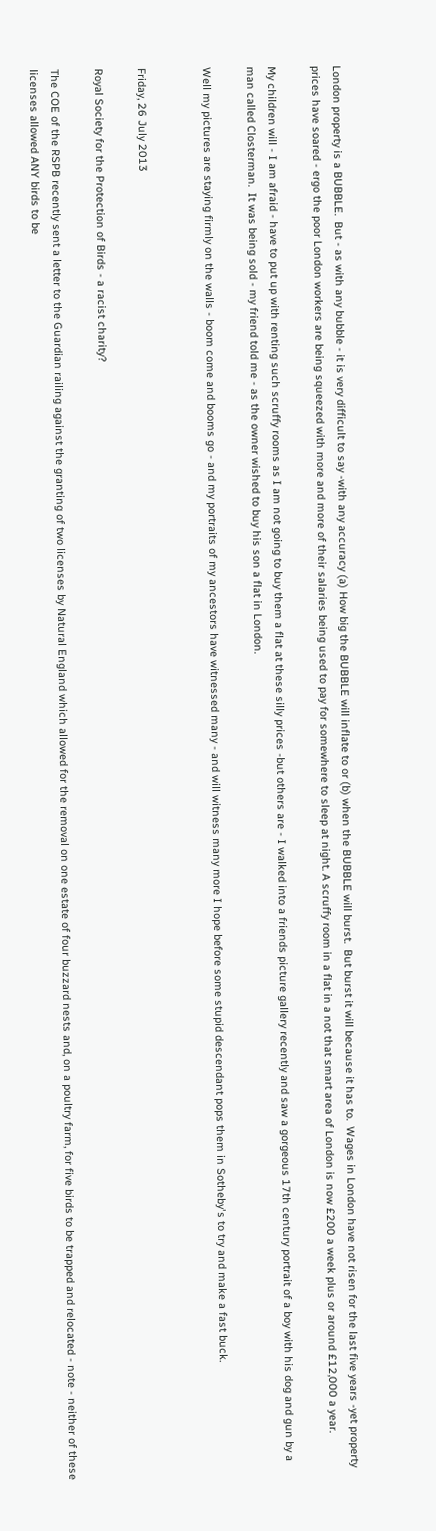London property is a BUBBLE.  But - as with any bubble - it is very difficult to say -with any accuracy (a) How big the BUBBLE will inflate to or (b) when the BUBBLE will burst.  But burst it will because it has to.  Wages in London have not risen for the last five years -yet property prices have soared - ergo the poor London workers are being squeezed with more and more of their salaries being used to pay for somewhere to sleep at night. A scruffy room in a flat in a not that smart area of London is now £200 a week plus or around £12,000 a year.

My children will - I am afraid - have to put up with renting such scruffy rooms as I am not going to buy them a flat at these silly prices -but others are - I walked into a friends picture gallery recently and saw a gorgeous 17th century portrait of a boy with his dog and gun by a man called Closterman.  It was being sold - my friend told me - as the owner wished to buy his son a flat in London.

Well my pictures are staying firmly on the walls - boom come and booms go - and my portraits of my ancestors have witnessed many - and will witness many more I hope before some stupid descendant pops them in Sotheby's to try and make a fast buck.


Friday, 26 July 2013

Royal Society for the Protection of Birds - a racist charity?

The COE of the RSPB recently sent a letter to the Guardian railing against the granting of two licenses by Natural England which allowed for the removal on one estate of four buzzard nests and, on a poultry farm, for five birds to be trapped and relocated - note - neither of these licenses allowed ANY birds to be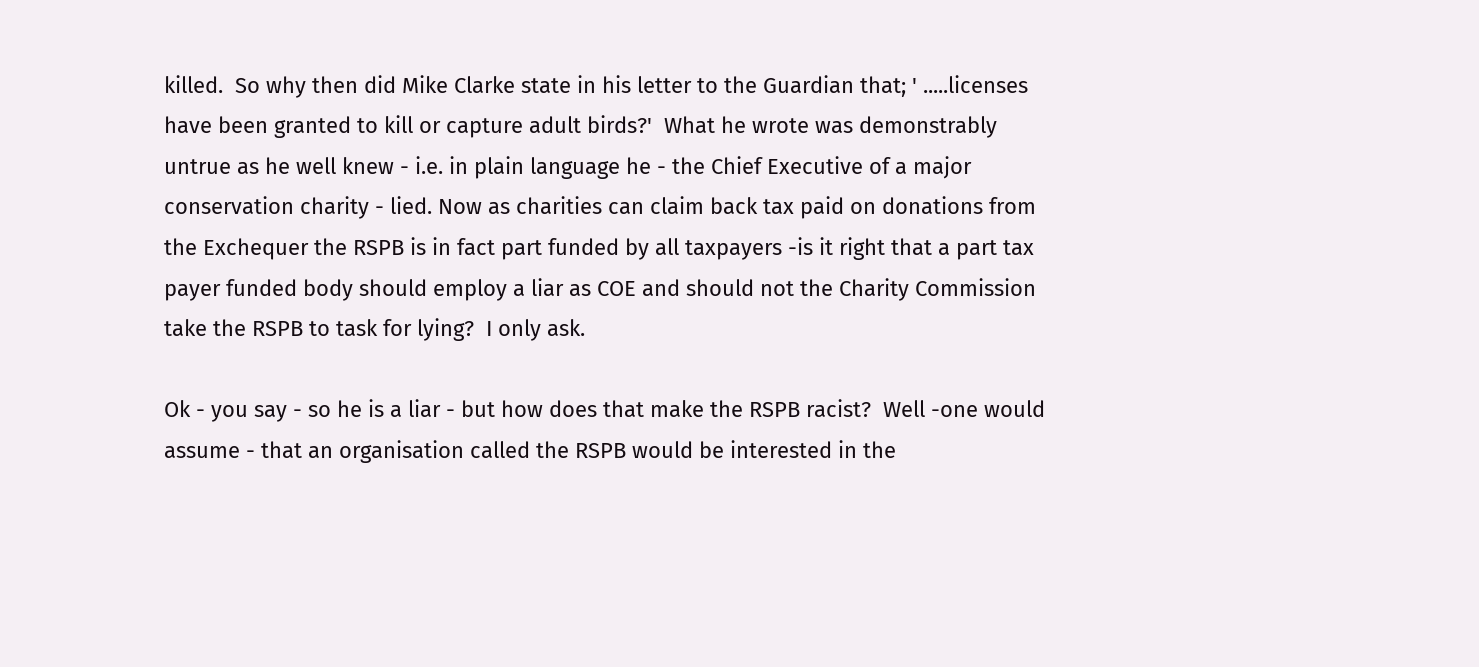killed.  So why then did Mike Clarke state in his letter to the Guardian that; ' .....licenses have been granted to kill or capture adult birds?'  What he wrote was demonstrably untrue as he well knew - i.e. in plain language he - the Chief Executive of a major conservation charity - lied. Now as charities can claim back tax paid on donations from the Exchequer the RSPB is in fact part funded by all taxpayers -is it right that a part tax payer funded body should employ a liar as COE and should not the Charity Commission take the RSPB to task for lying?  I only ask.

Ok - you say - so he is a liar - but how does that make the RSPB racist?  Well -one would assume - that an organisation called the RSPB would be interested in the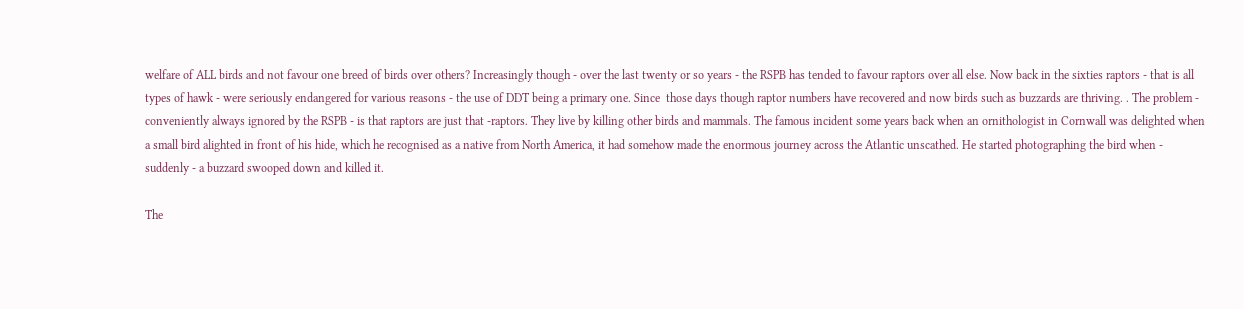welfare of ALL birds and not favour one breed of birds over others? Increasingly though - over the last twenty or so years - the RSPB has tended to favour raptors over all else. Now back in the sixties raptors - that is all types of hawk - were seriously endangered for various reasons - the use of DDT being a primary one. Since  those days though raptor numbers have recovered and now birds such as buzzards are thriving. . The problem - conveniently always ignored by the RSPB - is that raptors are just that -raptors. They live by killing other birds and mammals. The famous incident some years back when an ornithologist in Cornwall was delighted when a small bird alighted in front of his hide, which he recognised as a native from North America, it had somehow made the enormous journey across the Atlantic unscathed. He started photographing the bird when - suddenly - a buzzard swooped down and killed it.

The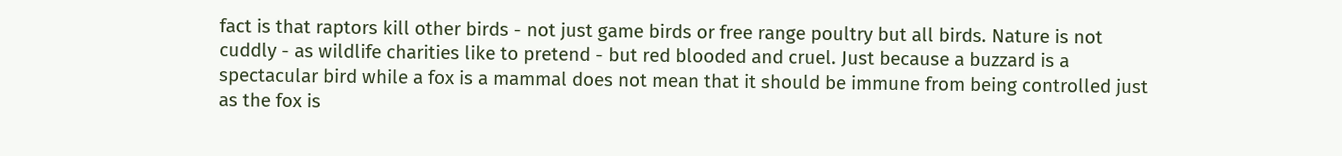fact is that raptors kill other birds - not just game birds or free range poultry but all birds. Nature is not cuddly - as wildlife charities like to pretend - but red blooded and cruel. Just because a buzzard is a spectacular bird while a fox is a mammal does not mean that it should be immune from being controlled just as the fox is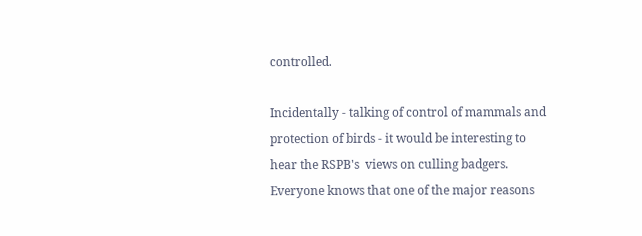controlled.

Incidentally - talking of control of mammals and protection of birds - it would be interesting to hear the RSPB's  views on culling badgers. Everyone knows that one of the major reasons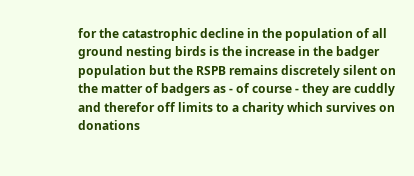for the catastrophic decline in the population of all ground nesting birds is the increase in the badger population but the RSPB remains discretely silent on the matter of badgers as - of course - they are cuddly and therefor off limits to a charity which survives on donations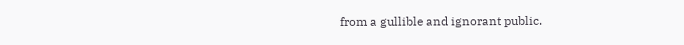from a gullible and ignorant public.